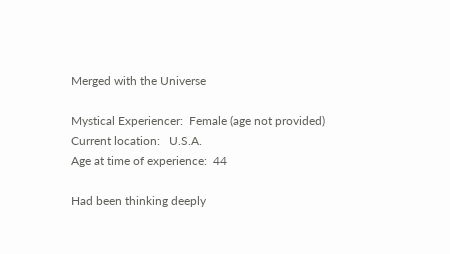Merged with the Universe

Mystical Experiencer:  Female (age not provided)
Current location:   U.S.A.
Age at time of experience:  44

Had been thinking deeply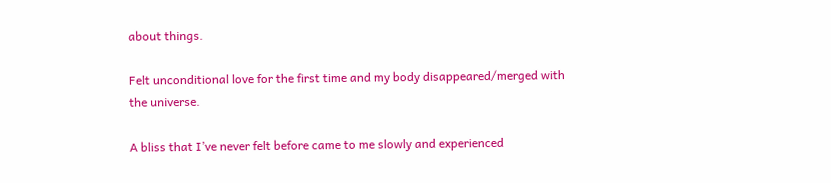about things.

Felt unconditional love for the first time and my body disappeared/merged with the universe.

A bliss that I’ve never felt before came to me slowly and experienced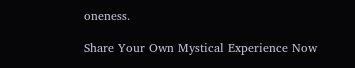oneness.

Share Your Own Mystical Experience Now